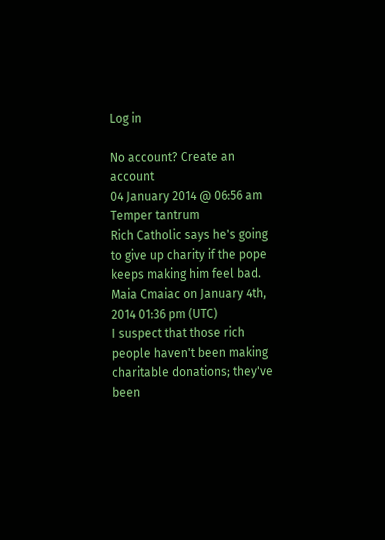Log in

No account? Create an account
04 January 2014 @ 06:56 am
Temper tantrum
Rich Catholic says he's going to give up charity if the pope keeps making him feel bad.
Maia Cmaiac on January 4th, 2014 01:36 pm (UTC)
I suspect that those rich people haven't been making charitable donations; they've been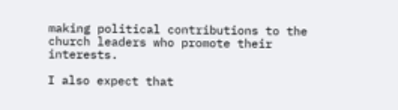making political contributions to the church leaders who promote their interests.

I also expect that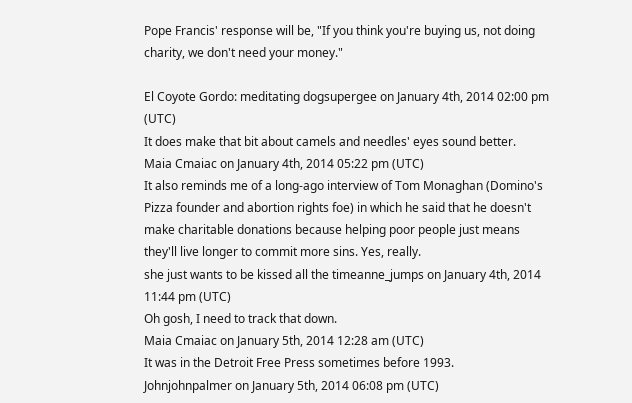Pope Francis' response will be, "If you think you're buying us, not doing charity, we don't need your money."

El Coyote Gordo: meditating dogsupergee on January 4th, 2014 02:00 pm (UTC)
It does make that bit about camels and needles' eyes sound better.
Maia Cmaiac on January 4th, 2014 05:22 pm (UTC)
It also reminds me of a long-ago interview of Tom Monaghan (Domino's Pizza founder and abortion rights foe) in which he said that he doesn't make charitable donations because helping poor people just means they'll live longer to commit more sins. Yes, really.
she just wants to be kissed all the timeanne_jumps on January 4th, 2014 11:44 pm (UTC)
Oh gosh, I need to track that down.
Maia Cmaiac on January 5th, 2014 12:28 am (UTC)
It was in the Detroit Free Press sometimes before 1993.
Johnjohnpalmer on January 5th, 2014 06:08 pm (UTC)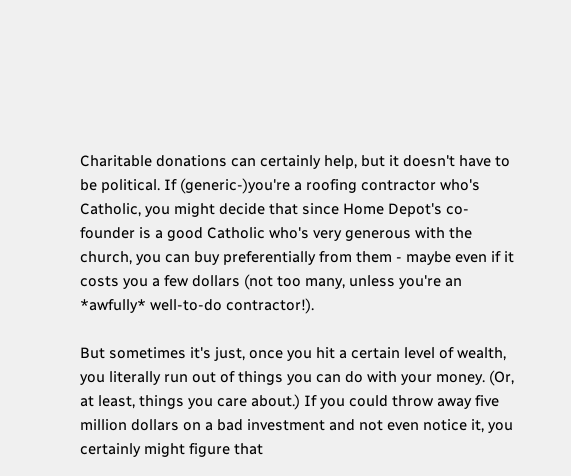Charitable donations can certainly help, but it doesn't have to be political. If (generic-)you're a roofing contractor who's Catholic, you might decide that since Home Depot's co-founder is a good Catholic who's very generous with the church, you can buy preferentially from them - maybe even if it costs you a few dollars (not too many, unless you're an *awfully* well-to-do contractor!).

But sometimes it's just, once you hit a certain level of wealth, you literally run out of things you can do with your money. (Or, at least, things you care about.) If you could throw away five million dollars on a bad investment and not even notice it, you certainly might figure that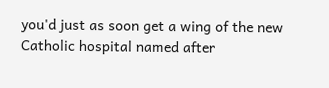you'd just as soon get a wing of the new Catholic hospital named after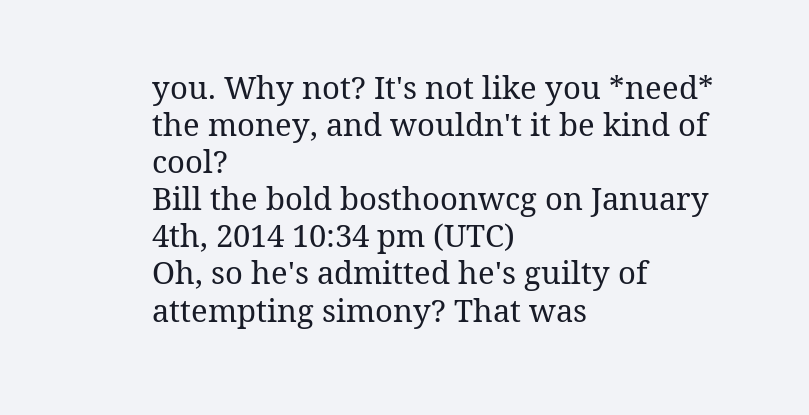you. Why not? It's not like you *need* the money, and wouldn't it be kind of cool?
Bill the bold bosthoonwcg on January 4th, 2014 10:34 pm (UTC)
Oh, so he's admitted he's guilty of attempting simony? That was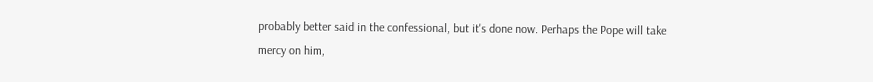probably better said in the confessional, but it's done now. Perhaps the Pope will take mercy on him,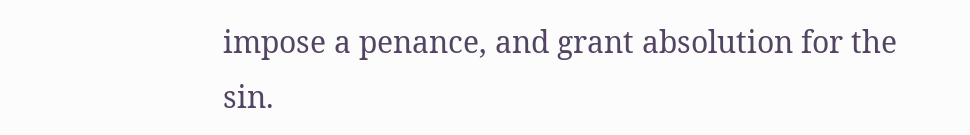impose a penance, and grant absolution for the sin.